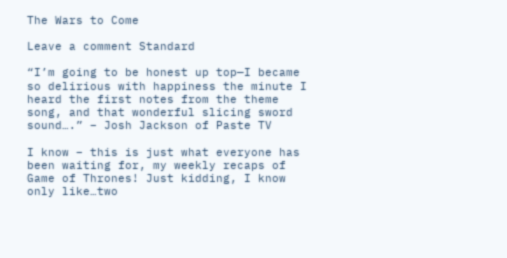The Wars to Come

Leave a comment Standard

“I’m going to be honest up top—I became so delirious with happiness the minute I heard the first notes from the theme song, and that wonderful slicing sword sound….” – Josh Jackson of Paste TV

I know – this is just what everyone has been waiting for, my weekly recaps of Game of Thrones! Just kidding, I know only like…two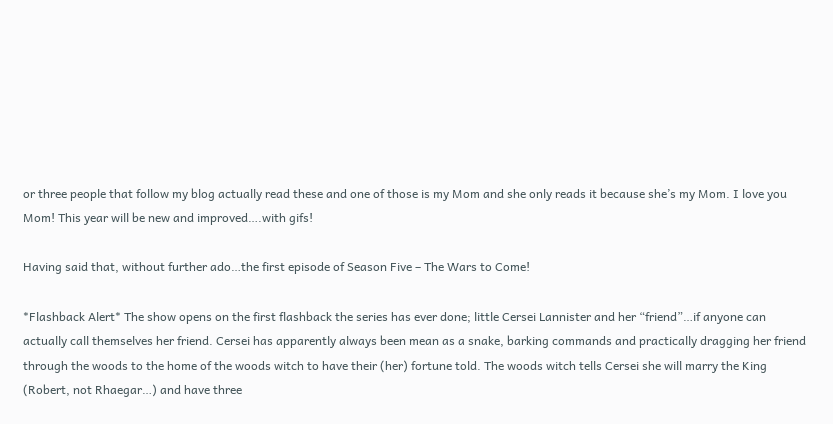or three people that follow my blog actually read these and one of those is my Mom and she only reads it because she’s my Mom. I love you Mom! This year will be new and improved….with gifs!

Having said that, without further ado…the first episode of Season Five – The Wars to Come!

*Flashback Alert* The show opens on the first flashback the series has ever done; little Cersei Lannister and her “friend”…if anyone can actually call themselves her friend. Cersei has apparently always been mean as a snake, barking commands and practically dragging her friend through the woods to the home of the woods witch to have their (her) fortune told. The woods witch tells Cersei she will marry the King (Robert, not Rhaegar…) and have three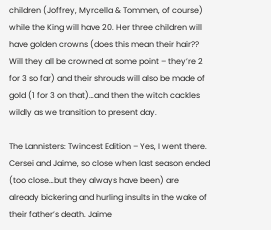children (Joffrey, Myrcella & Tommen, of course) while the King will have 20. Her three children will have golden crowns (does this mean their hair?? Will they all be crowned at some point – they’re 2 for 3 so far) and their shrouds will also be made of gold (1 for 3 on that)…and then the witch cackles wildly as we transition to present day.

The Lannisters: Twincest Edition – Yes, I went there. Cersei and Jaime, so close when last season ended (too close…but they always have been) are already bickering and hurling insults in the wake of their father’s death. Jaime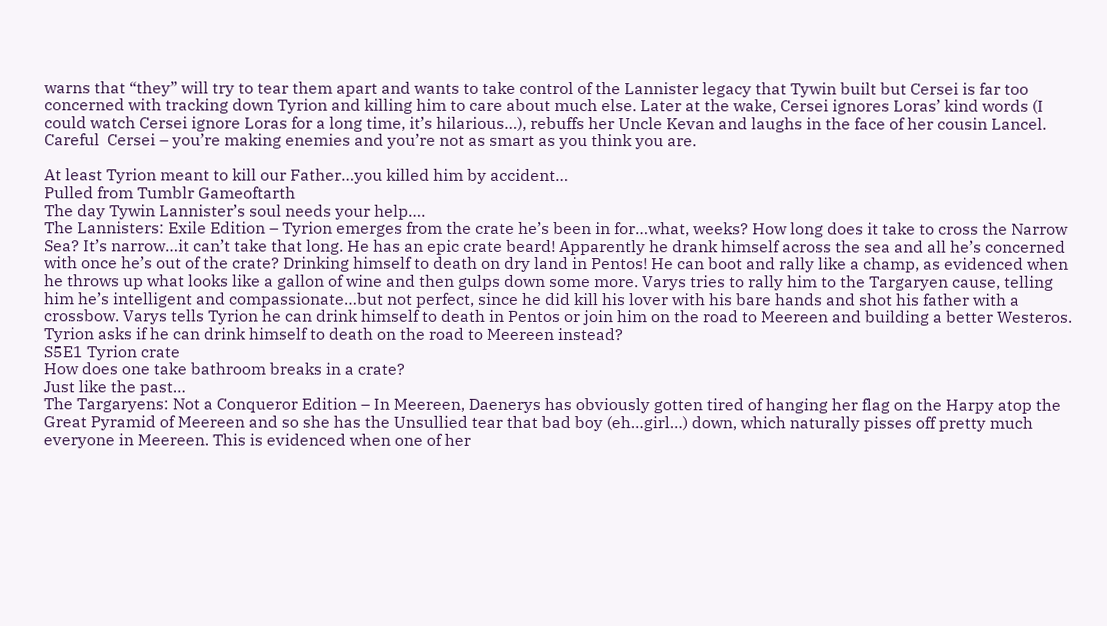warns that “they” will try to tear them apart and wants to take control of the Lannister legacy that Tywin built but Cersei is far too concerned with tracking down Tyrion and killing him to care about much else. Later at the wake, Cersei ignores Loras’ kind words (I could watch Cersei ignore Loras for a long time, it’s hilarious…), rebuffs her Uncle Kevan and laughs in the face of her cousin Lancel. Careful  Cersei – you’re making enemies and you’re not as smart as you think you are.

At least Tyrion meant to kill our Father…you killed him by accident…
Pulled from Tumblr Gameoftarth
The day Tywin Lannister’s soul needs your help….
The Lannisters: Exile Edition – Tyrion emerges from the crate he’s been in for…what, weeks? How long does it take to cross the Narrow Sea? It’s narrow…it can’t take that long. He has an epic crate beard! Apparently he drank himself across the sea and all he’s concerned with once he’s out of the crate? Drinking himself to death on dry land in Pentos! He can boot and rally like a champ, as evidenced when he throws up what looks like a gallon of wine and then gulps down some more. Varys tries to rally him to the Targaryen cause, telling him he’s intelligent and compassionate…but not perfect, since he did kill his lover with his bare hands and shot his father with a crossbow. Varys tells Tyrion he can drink himself to death in Pentos or join him on the road to Meereen and building a better Westeros. Tyrion asks if he can drink himself to death on the road to Meereen instead?
S5E1 Tyrion crate
How does one take bathroom breaks in a crate?
Just like the past…
The Targaryens: Not a Conqueror Edition – In Meereen, Daenerys has obviously gotten tired of hanging her flag on the Harpy atop the Great Pyramid of Meereen and so she has the Unsullied tear that bad boy (eh…girl…) down, which naturally pisses off pretty much everyone in Meereen. This is evidenced when one of her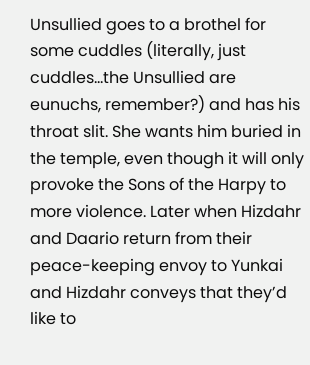Unsullied goes to a brothel for some cuddles (literally, just cuddles…the Unsullied are eunuchs, remember?) and has his throat slit. She wants him buried in the temple, even though it will only provoke the Sons of the Harpy to more violence. Later when Hizdahr and Daario return from their peace-keeping envoy to Yunkai and Hizdahr conveys that they’d like to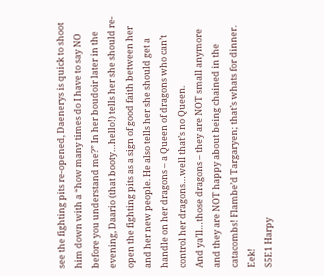see the fighting pits re-opened, Daenerys is quick to shoot him down with a “how many times do I have to say NO before you understand me?” In her boudoir later in the evening, Daario (that booty…hello!) tells her she should re-open the fighting pits as a sign of good faith between her and her new people. He also tells her she should get a handle on her dragons – a Queen of dragons who can’t control her dragons…well that’s no Queen.
And ya’ll…those dragons – they are NOT small anymore and they are NOT happy about being chained in the catacombs! Flambe’d Targaryen; that’s whats for dinner. Eek!
S5E1 Harpy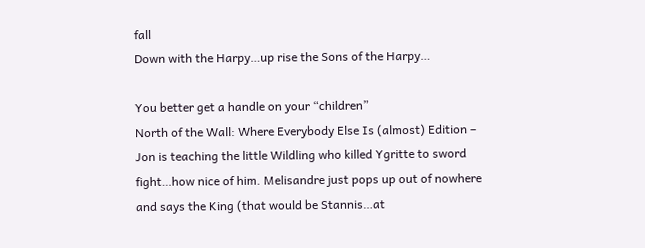fall
Down with the Harpy…up rise the Sons of the Harpy…

You better get a handle on your “children”
North of the Wall: Where Everybody Else Is (almost) Edition – Jon is teaching the little Wildling who killed Ygritte to sword fight…how nice of him. Melisandre just pops up out of nowhere and says the King (that would be Stannis…at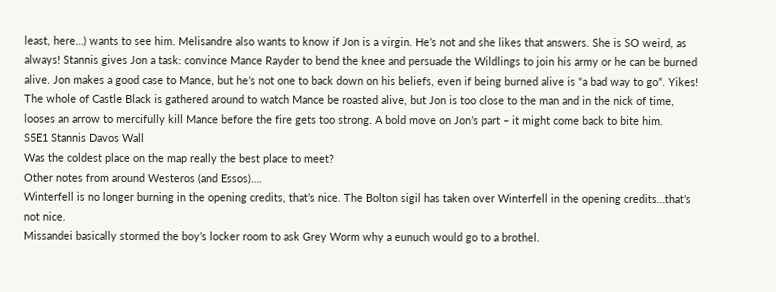least, here…) wants to see him. Melisandre also wants to know if Jon is a virgin. He’s not and she likes that answers. She is SO weird, as always! Stannis gives Jon a task: convince Mance Rayder to bend the knee and persuade the Wildlings to join his army or he can be burned alive. Jon makes a good case to Mance, but he’s not one to back down on his beliefs, even if being burned alive is “a bad way to go”. Yikes! The whole of Castle Black is gathered around to watch Mance be roasted alive, but Jon is too close to the man and in the nick of time, looses an arrow to mercifully kill Mance before the fire gets too strong. A bold move on Jon’s part – it might come back to bite him.
S5E1 Stannis Davos Wall
Was the coldest place on the map really the best place to meet?
Other notes from around Westeros (and Essos)….
Winterfell is no longer burning in the opening credits, that’s nice. The Bolton sigil has taken over Winterfell in the opening credits…that’s not nice.
Missandei basically stormed the boy’s locker room to ask Grey Worm why a eunuch would go to a brothel.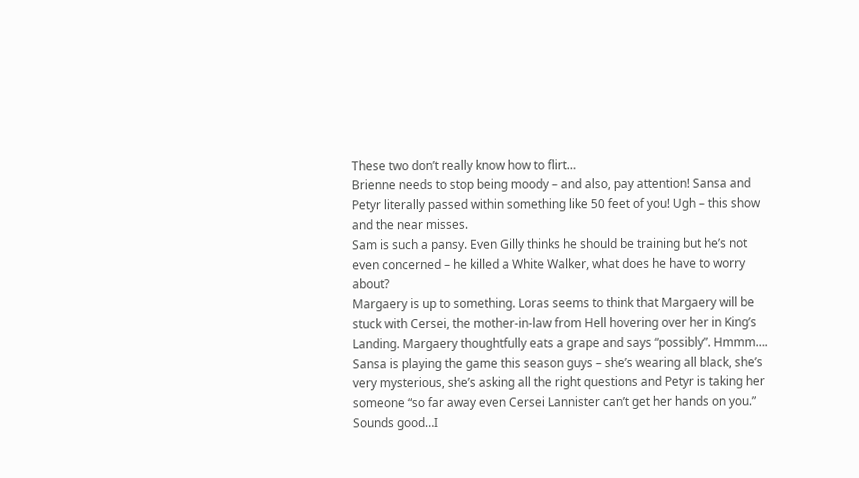These two don’t really know how to flirt…
Brienne needs to stop being moody – and also, pay attention! Sansa and Petyr literally passed within something like 50 feet of you! Ugh – this show and the near misses.
Sam is such a pansy. Even Gilly thinks he should be training but he’s not even concerned – he killed a White Walker, what does he have to worry about?
Margaery is up to something. Loras seems to think that Margaery will be stuck with Cersei, the mother-in-law from Hell hovering over her in King’s Landing. Margaery thoughtfully eats a grape and says “possibly”. Hmmm….
Sansa is playing the game this season guys – she’s wearing all black, she’s very mysterious, she’s asking all the right questions and Petyr is taking her someone “so far away even Cersei Lannister can’t get her hands on you.” Sounds good…I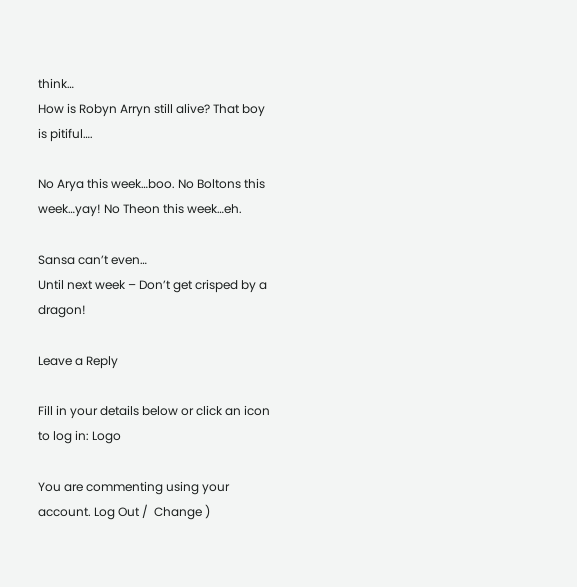think…
How is Robyn Arryn still alive? That boy is pitiful….

No Arya this week…boo. No Boltons this week…yay! No Theon this week…eh.

Sansa can’t even…
Until next week – Don’t get crisped by a dragon!

Leave a Reply

Fill in your details below or click an icon to log in: Logo

You are commenting using your account. Log Out /  Change )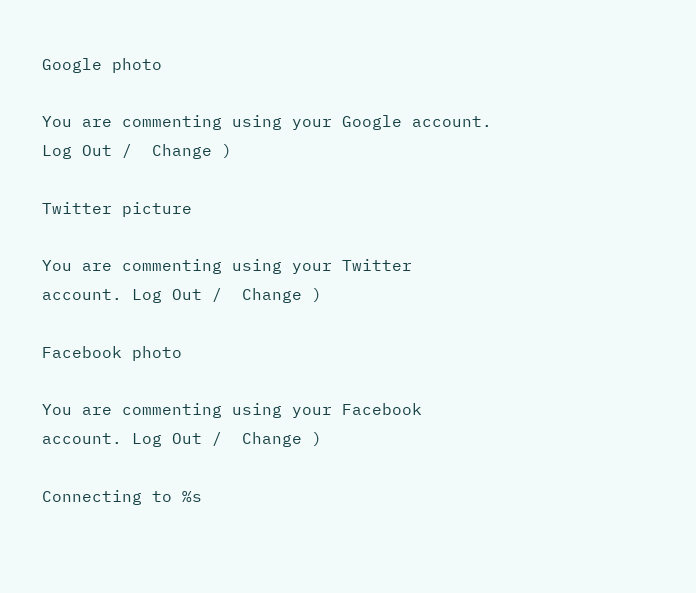Google photo

You are commenting using your Google account. Log Out /  Change )

Twitter picture

You are commenting using your Twitter account. Log Out /  Change )

Facebook photo

You are commenting using your Facebook account. Log Out /  Change )

Connecting to %s